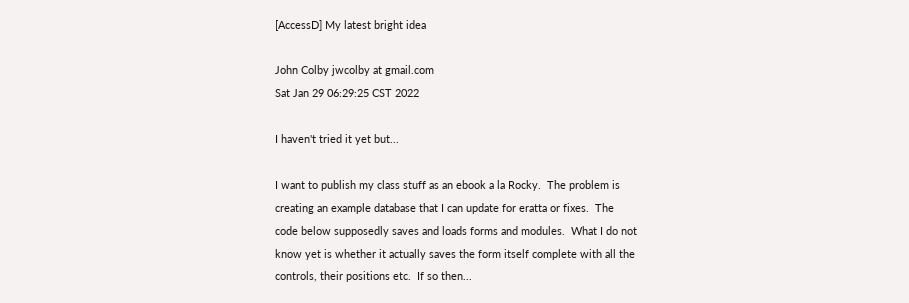[AccessD] My latest bright idea

John Colby jwcolby at gmail.com
Sat Jan 29 06:29:25 CST 2022

I haven't tried it yet but...

I want to publish my class stuff as an ebook a la Rocky.  The problem is
creating an example database that I can update for eratta or fixes.  The
code below supposedly saves and loads forms and modules.  What I do not
know yet is whether it actually saves the form itself complete with all the
controls, their positions etc.  If so then...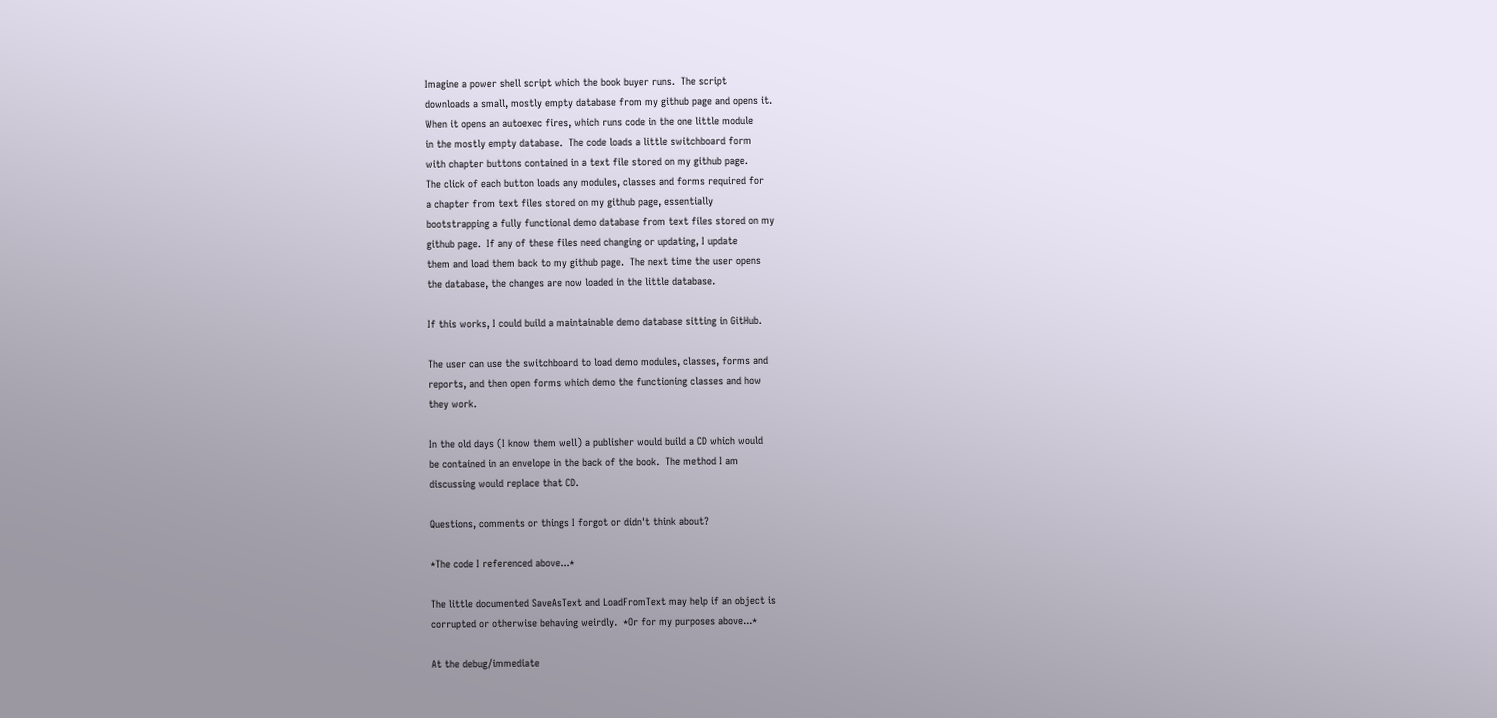Imagine a power shell script which the book buyer runs.  The script
downloads a small, mostly empty database from my github page and opens it.
When it opens an autoexec fires, which runs code in the one little module
in the mostly empty database.  The code loads a little switchboard form
with chapter buttons contained in a text file stored on my github page.
The click of each button loads any modules, classes and forms required for
a chapter from text files stored on my github page, essentially
bootstrapping a fully functional demo database from text files stored on my
github page.  If any of these files need changing or updating, I update
them and load them back to my github page.  The next time the user opens
the database, the changes are now loaded in the little database.

If this works, I could build a maintainable demo database sitting in GitHub.

The user can use the switchboard to load demo modules, classes, forms and
reports, and then open forms which demo the functioning classes and how
they work.

In the old days (I know them well) a publisher would build a CD which would
be contained in an envelope in the back of the book.  The method I am
discussing would replace that CD.

Questions, comments or things I forgot or didn't think about?

*The code I referenced above...*

The little documented SaveAsText and LoadFromText may help if an object is
corrupted or otherwise behaving weirdly.  *Or for my purposes above...*

At the debug/immediate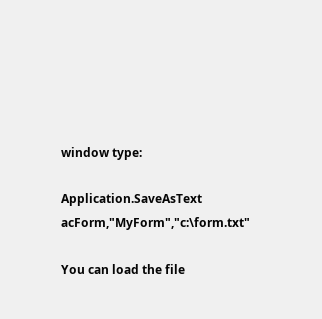window type:

Application.SaveAsText acForm,"MyForm","c:\form.txt"

You can load the file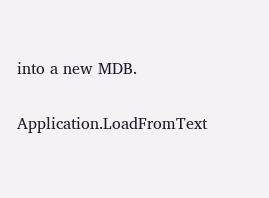into a new MDB.

Application.LoadFromText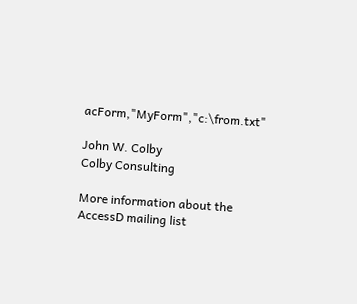acForm,"MyForm","c:\from.txt"

John W. Colby
Colby Consulting

More information about the AccessD mailing list